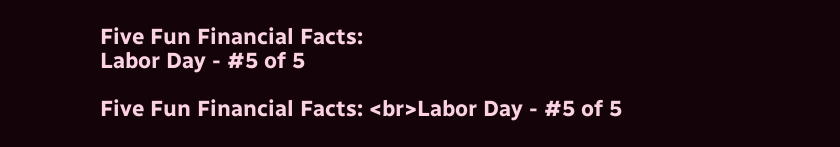Five Fun Financial Facts:
Labor Day - #5 of 5

Five Fun Financial Facts: <br>Labor Day - #5 of 5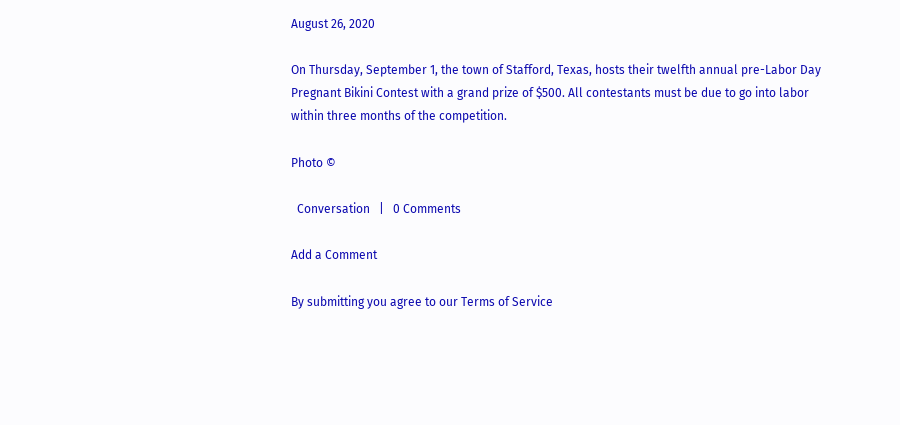August 26, 2020

On Thursday, September 1, the town of Stafford, Texas, hosts their twelfth annual pre-Labor Day Pregnant Bikini Contest with a grand prize of $500. All contestants must be due to go into labor within three months of the competition.

Photo ©

  Conversation   |   0 Comments

Add a Comment

By submitting you agree to our Terms of Service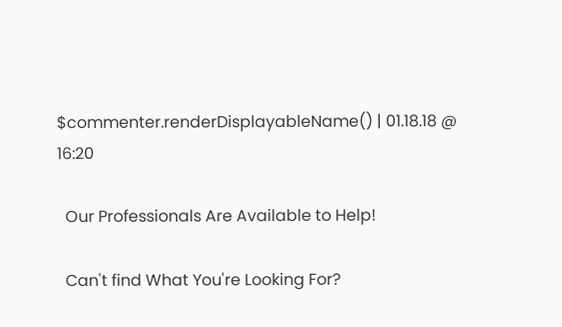$commenter.renderDisplayableName() | 01.18.18 @ 16:20

  Our Professionals Are Available to Help!

  Can't find What You're Looking For?